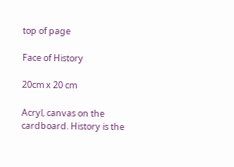top of page

Face of History

20cm x 20 cm

Acryl, canvas on the cardboard. History is the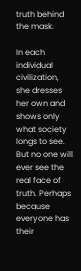truth behind the mask.

In each individual civilization, she dresses her own and shows only what society longs to see. But no one will ever see the real face of truth. Perhaps because everyone has their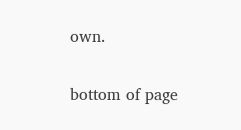own.

bottom of page